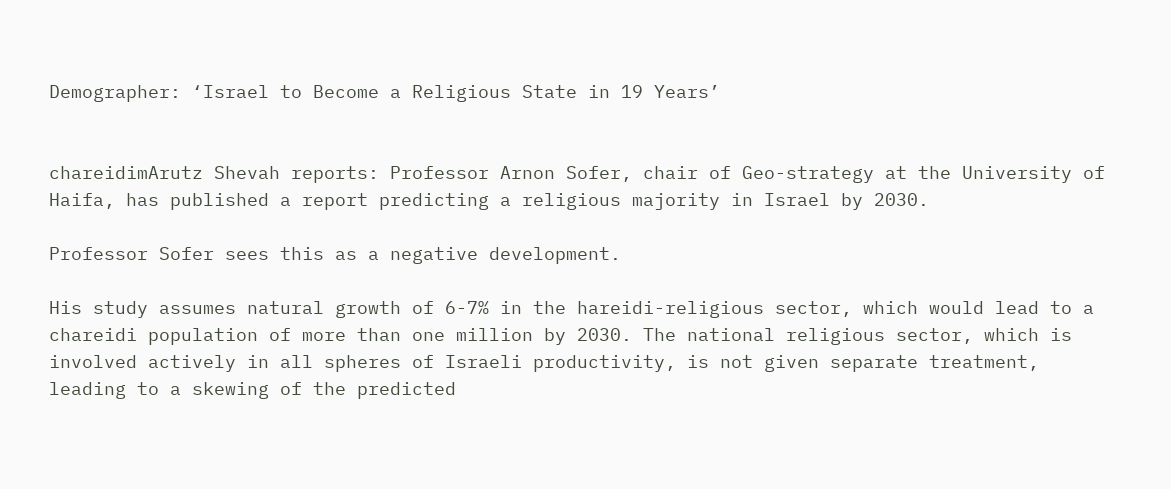Demographer: ‘Israel to Become a Religious State in 19 Years’


chareidimArutz Shevah reports: Professor Arnon Sofer, chair of Geo-strategy at the University of Haifa, has published a report predicting a religious majority in Israel by 2030.

Professor Sofer sees this as a negative development.

His study assumes natural growth of 6-7% in the hareidi-religious sector, which would lead to a chareidi population of more than one million by 2030. The national religious sector, which is involved actively in all spheres of Israeli productivity, is not given separate treatment, leading to a skewing of the predicted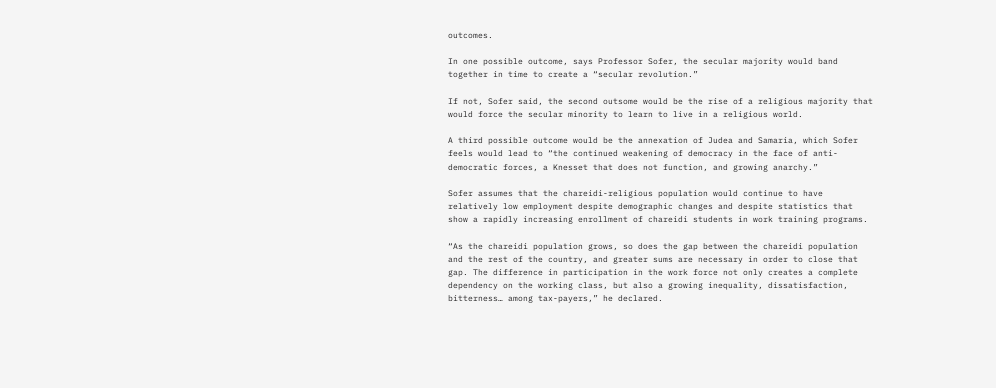outcomes.

In one possible outcome, says Professor Sofer, the secular majority would band together in time to create a “secular revolution.”

If not, Sofer said, the second outsome would be the rise of a religious majority that would force the secular minority to learn to live in a religious world.

A third possible outcome would be the annexation of Judea and Samaria, which Sofer feels would lead to “the continued weakening of democracy in the face of anti-democratic forces, a Knesset that does not function, and growing anarchy.”

Sofer assumes that the chareidi-religious population would continue to have relatively low employment despite demographic changes and despite statistics that show a rapidly increasing enrollment of chareidi students in work training programs.

“As the chareidi population grows, so does the gap between the chareidi population and the rest of the country, and greater sums are necessary in order to close that gap. The difference in participation in the work force not only creates a complete dependency on the working class, but also a growing inequality, dissatisfaction, bitterness… among tax-payers,” he declared.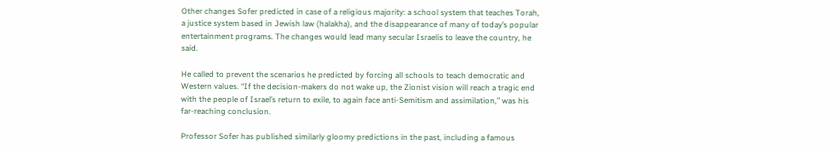Other changes Sofer predicted in case of a religious majority: a school system that teaches Torah, a justice system based in Jewish law (halakha), and the disappearance of many of today’s popular entertainment programs. The changes would lead many secular Israelis to leave the country, he said.

He called to prevent the scenarios he predicted by forcing all schools to teach democratic and Western values. “If the decision-makers do not wake up, the Zionist vision will reach a tragic end with the people of Israel’s return to exile, to again face anti-Semitism and assimilation,” was his far-reaching conclusion.

Professor Sofer has published similarly gloomy predictions in the past, including a famous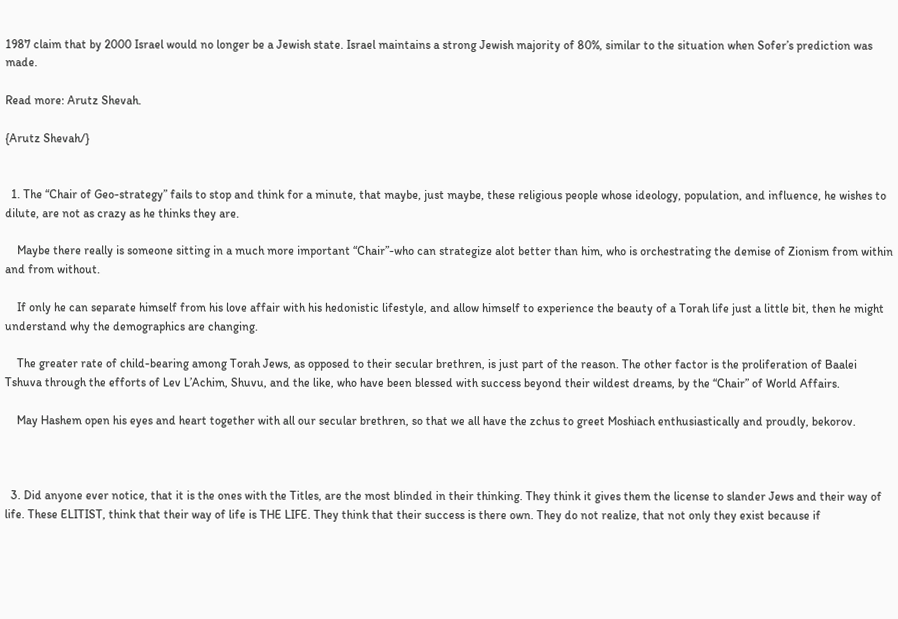1987 claim that by 2000 Israel would no longer be a Jewish state. Israel maintains a strong Jewish majority of 80%, similar to the situation when Sofer’s prediction was made.

Read more: Arutz Shevah.

{Arutz Shevah/}


  1. The “Chair of Geo-strategy” fails to stop and think for a minute, that maybe, just maybe, these religious people whose ideology, population, and influence, he wishes to dilute, are not as crazy as he thinks they are.

    Maybe there really is someone sitting in a much more important “Chair”-who can strategize alot better than him, who is orchestrating the demise of Zionism from within and from without.

    If only he can separate himself from his love affair with his hedonistic lifestyle, and allow himself to experience the beauty of a Torah life just a little bit, then he might understand why the demographics are changing.

    The greater rate of child-bearing among Torah Jews, as opposed to their secular brethren, is just part of the reason. The other factor is the proliferation of Baalei Tshuva through the efforts of Lev L’Achim, Shuvu, and the like, who have been blessed with success beyond their wildest dreams, by the “Chair” of World Affairs.

    May Hashem open his eyes and heart together with all our secular brethren, so that we all have the zchus to greet Moshiach enthusiastically and proudly, bekorov.



  3. Did anyone ever notice, that it is the ones with the Titles, are the most blinded in their thinking. They think it gives them the license to slander Jews and their way of life. These ELITIST, think that their way of life is THE LIFE. They think that their success is there own. They do not realize, that not only they exist because if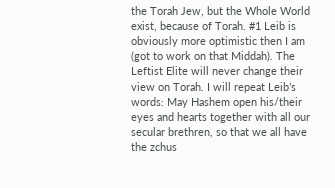the Torah Jew, but the Whole World exist, because of Torah. #1 Leib is obviously more optimistic then I am (got to work on that Middah). The Leftist Elite will never change their view on Torah. I will repeat Leib’s words: May Hashem open his/their eyes and hearts together with all our secular brethren, so that we all have the zchus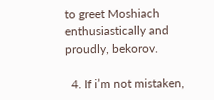to greet Moshiach enthusiastically and proudly, bekorov.

  4. If i’m not mistaken,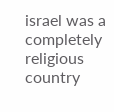israel was a completely religious country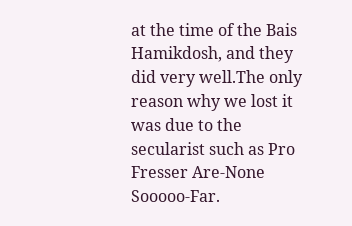at the time of the Bais Hamikdosh, and they did very well.The only reason why we lost it was due to the secularist such as Pro Fresser Are-None Sooooo-Far.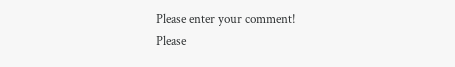Please enter your comment!
Please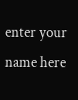enter your name here